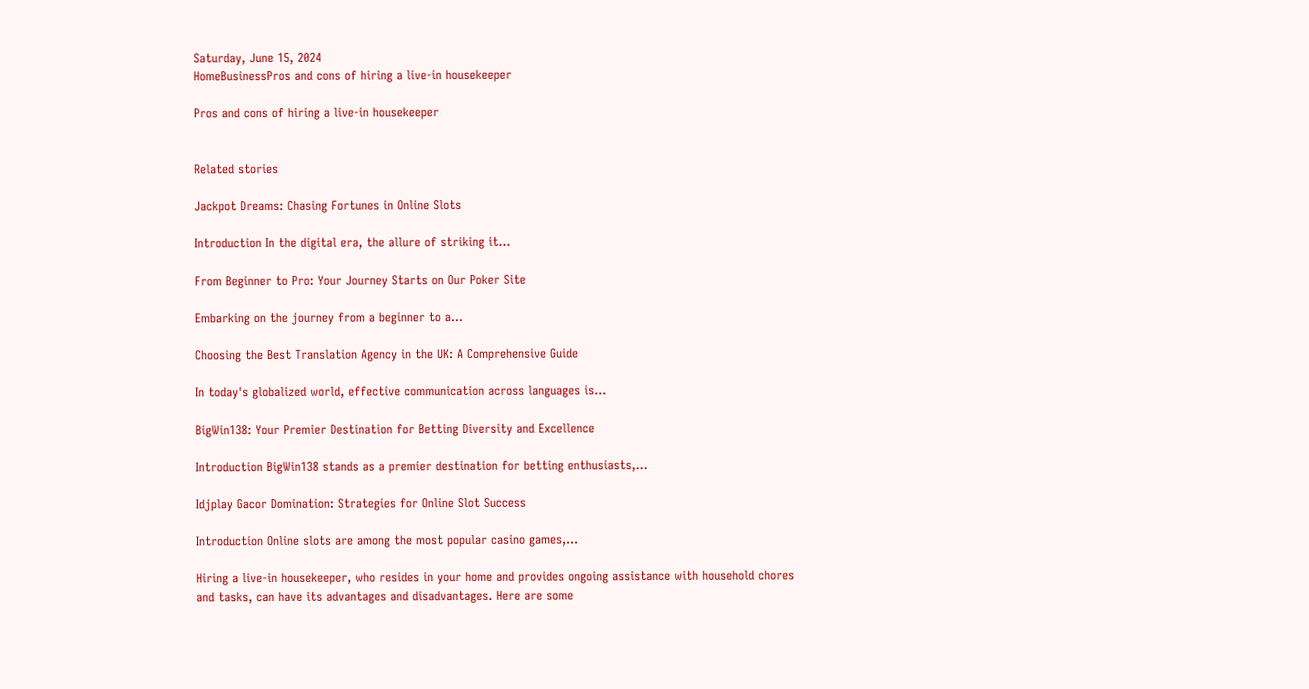Saturday, June 15, 2024
HomeBusinessPros and cons of hiring a live-in housekeeper

Pros and cons of hiring a live-in housekeeper


Related stories

Jackpot Dreams: Chasing Fortunes in Online Slots

Introduction In the digital era, the allure of striking it...

From Beginner to Pro: Your Journey Starts on Our Poker Site

Embarking on the journey from a beginner to a...

Choosing the Best Translation Agency in the UK: A Comprehensive Guide

In today's globalized world, effective communication across languages is...

BigWin138: Your Premier Destination for Betting Diversity and Excellence

Introduction BigWin138 stands as a premier destination for betting enthusiasts,...

Idjplay Gacor Domination: Strategies for Online Slot Success

Introduction Online slots are among the most popular casino games,...

Hiring a live-in housekeeper, who resides in your home and provides ongoing assistance with household chores and tasks, can have its advantages and disadvantages. Here are some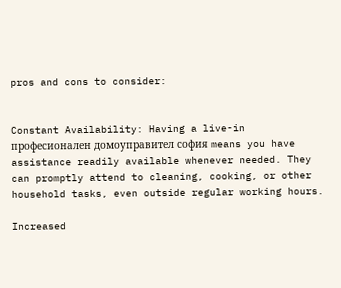pros and cons to consider:


Constant Availability: Having a live-in професионален домоуправител софия means you have assistance readily available whenever needed. They can promptly attend to cleaning, cooking, or other household tasks, even outside regular working hours.

Increased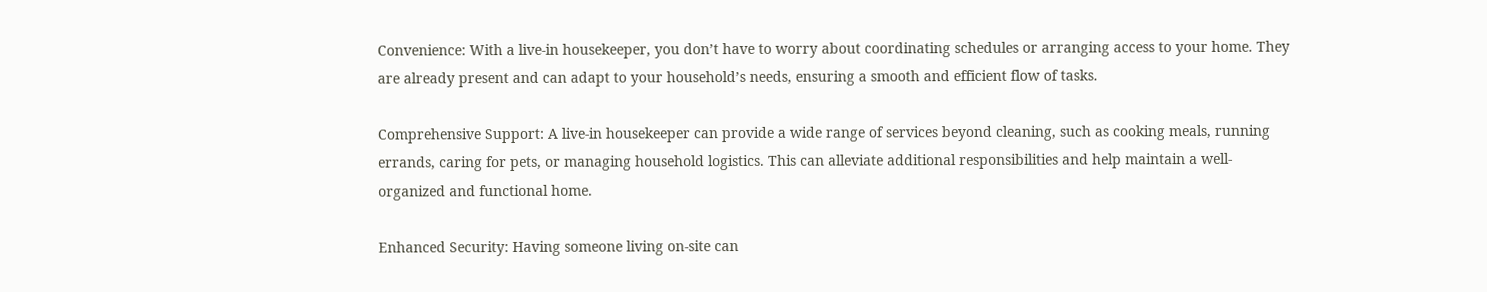Convenience: With a live-in housekeeper, you don’t have to worry about coordinating schedules or arranging access to your home. They are already present and can adapt to your household’s needs, ensuring a smooth and efficient flow of tasks.

Comprehensive Support: A live-in housekeeper can provide a wide range of services beyond cleaning, such as cooking meals, running errands, caring for pets, or managing household logistics. This can alleviate additional responsibilities and help maintain a well-organized and functional home.

Enhanced Security: Having someone living on-site can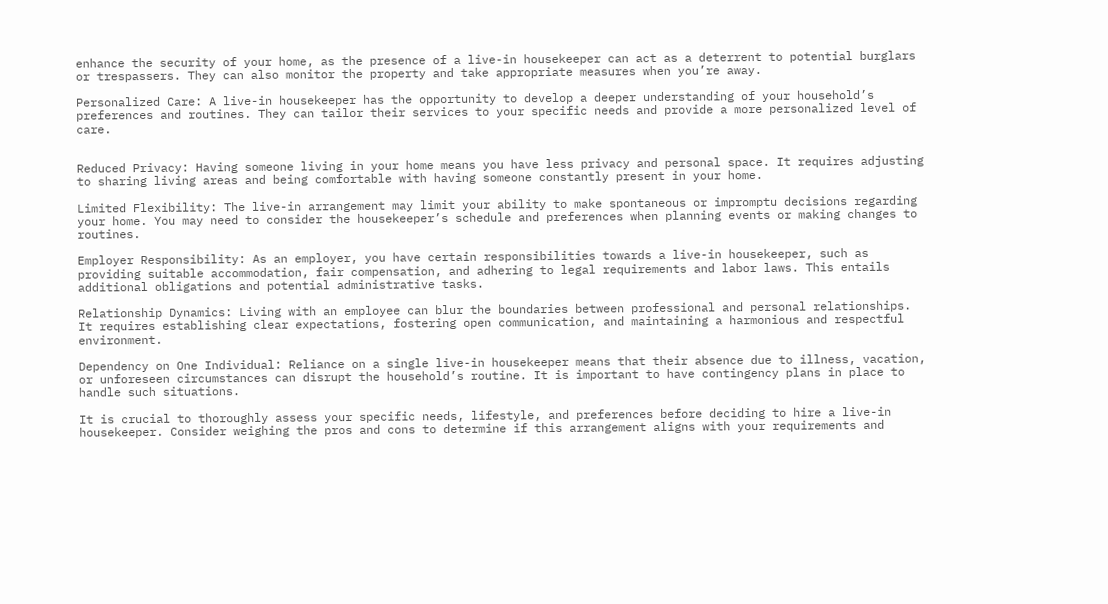enhance the security of your home, as the presence of a live-in housekeeper can act as a deterrent to potential burglars or trespassers. They can also monitor the property and take appropriate measures when you’re away.

Personalized Care: A live-in housekeeper has the opportunity to develop a deeper understanding of your household’s preferences and routines. They can tailor their services to your specific needs and provide a more personalized level of care.


Reduced Privacy: Having someone living in your home means you have less privacy and personal space. It requires adjusting to sharing living areas and being comfortable with having someone constantly present in your home.

Limited Flexibility: The live-in arrangement may limit your ability to make spontaneous or impromptu decisions regarding your home. You may need to consider the housekeeper’s schedule and preferences when planning events or making changes to routines.

Employer Responsibility: As an employer, you have certain responsibilities towards a live-in housekeeper, such as providing suitable accommodation, fair compensation, and adhering to legal requirements and labor laws. This entails additional obligations and potential administrative tasks.

Relationship Dynamics: Living with an employee can blur the boundaries between professional and personal relationships. It requires establishing clear expectations, fostering open communication, and maintaining a harmonious and respectful environment.

Dependency on One Individual: Reliance on a single live-in housekeeper means that their absence due to illness, vacation, or unforeseen circumstances can disrupt the household’s routine. It is important to have contingency plans in place to handle such situations.

It is crucial to thoroughly assess your specific needs, lifestyle, and preferences before deciding to hire a live-in housekeeper. Consider weighing the pros and cons to determine if this arrangement aligns with your requirements and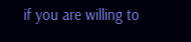if you are willing to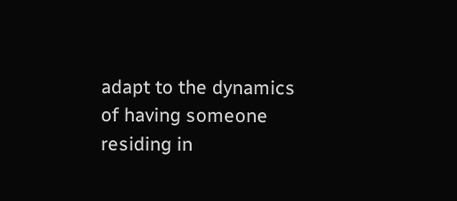adapt to the dynamics of having someone residing in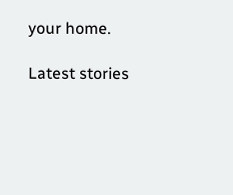your home.

Latest stories